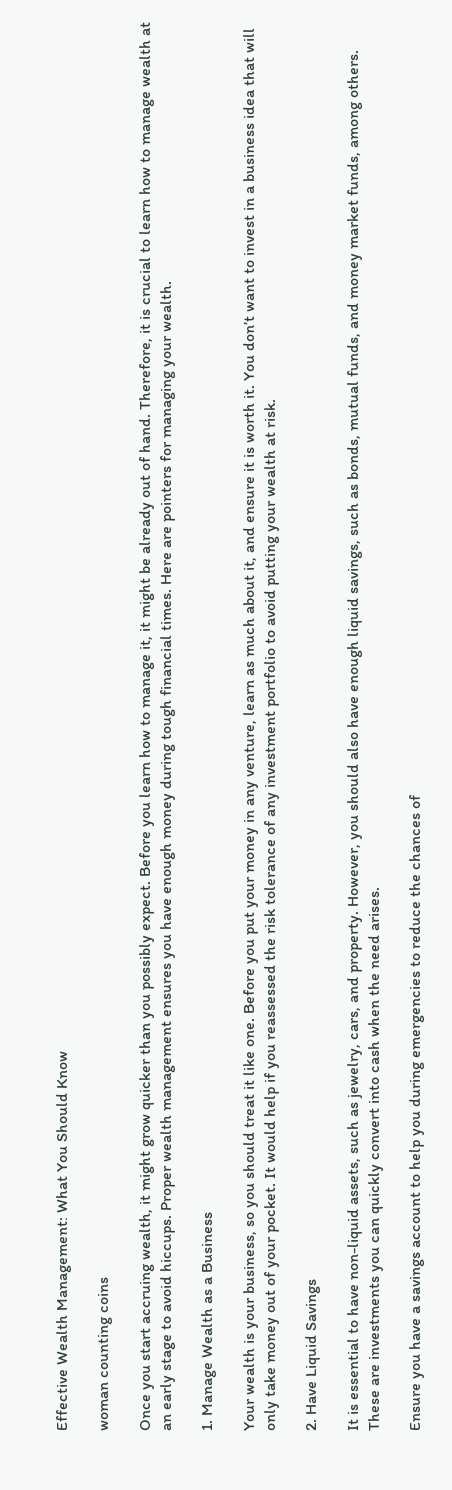Effective Wealth Management: What You Should Know

woman counting coins

Once you start accruing wealth, it might grow quicker than you possibly expect. Before you learn how to manage it, it might be already out of hand. Therefore, it is crucial to learn how to manage wealth at an early stage to avoid hiccups. Proper wealth management ensures you have enough money during tough financial times. Here are pointers for managing your wealth.

1. Manage Wealth as a Business

Your wealth is your business, so you should treat it like one. Before you put your money in any venture, learn as much about it, and ensure it is worth it. You don’t want to invest in a business idea that will only take money out of your pocket. It would help if you reassessed the risk tolerance of any investment portfolio to avoid putting your wealth at risk.

2. Have Liquid Savings

It is essential to have non-liquid assets, such as jewelry, cars, and property. However, you should also have enough liquid savings, such as bonds, mutual funds, and money market funds, among others. These are investments you can quickly convert into cash when the need arises.

Ensure you have a savings account to help you during emergencies to reduce the chances of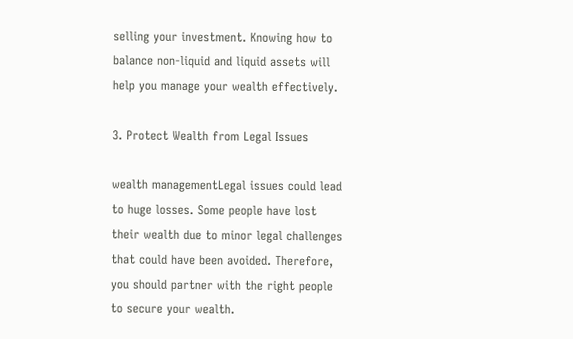selling your investment. Knowing how to balance non-liquid and liquid assets will help you manage your wealth effectively.

3. Protect Wealth from Legal Issues

wealth managementLegal issues could lead to huge losses. Some people have lost their wealth due to minor legal challenges that could have been avoided. Therefore, you should partner with the right people to secure your wealth.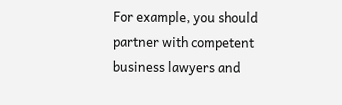For example, you should partner with competent business lawyers and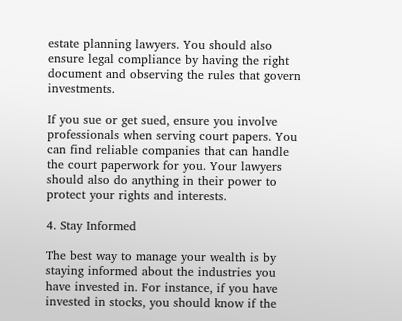estate planning lawyers. You should also ensure legal compliance by having the right document and observing the rules that govern investments.

If you sue or get sued, ensure you involve professionals when serving court papers. You can find reliable companies that can handle the court paperwork for you. Your lawyers should also do anything in their power to protect your rights and interests.

4. Stay Informed

The best way to manage your wealth is by staying informed about the industries you have invested in. For instance, if you have invested in stocks, you should know if the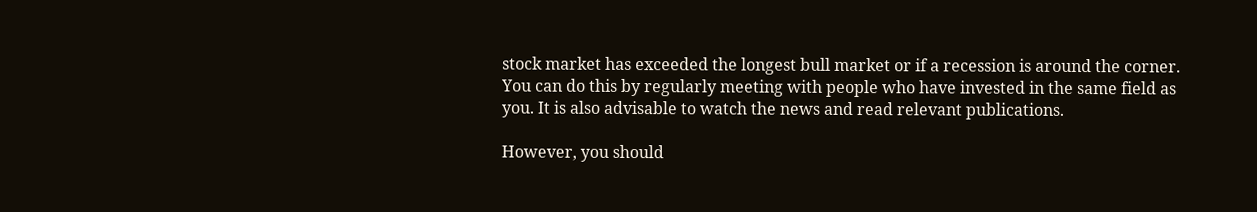stock market has exceeded the longest bull market or if a recession is around the corner. You can do this by regularly meeting with people who have invested in the same field as you. It is also advisable to watch the news and read relevant publications.

However, you should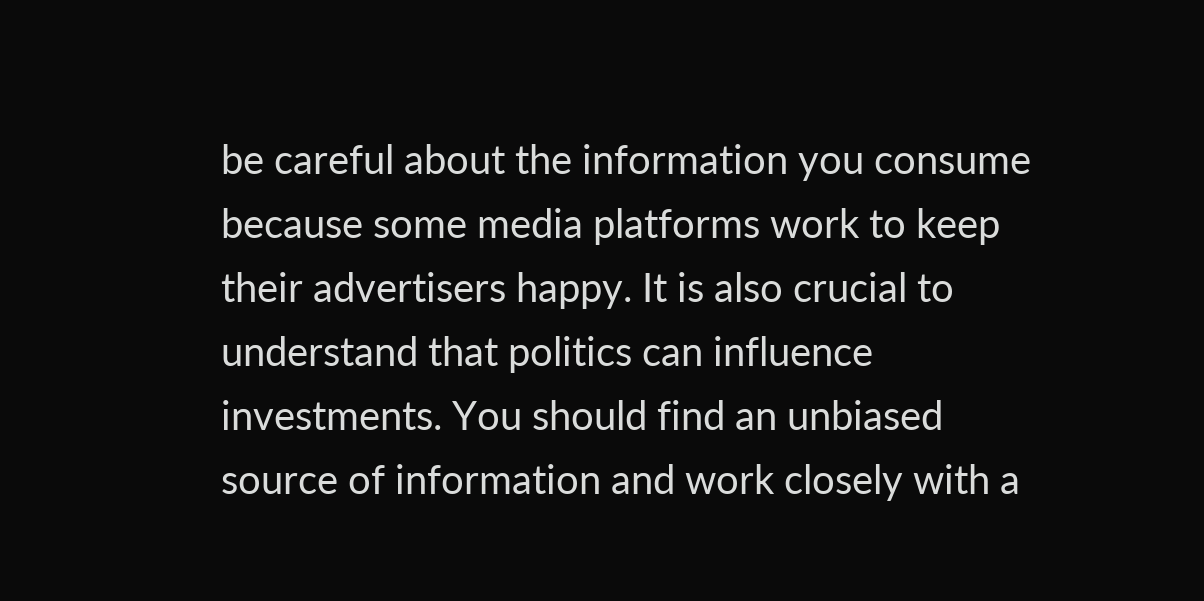be careful about the information you consume because some media platforms work to keep their advertisers happy. It is also crucial to understand that politics can influence investments. You should find an unbiased source of information and work closely with a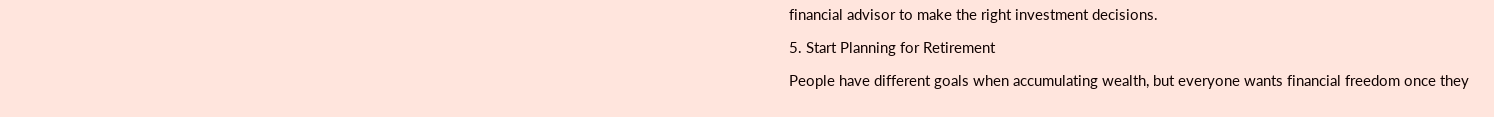financial advisor to make the right investment decisions.

5. Start Planning for Retirement

People have different goals when accumulating wealth, but everyone wants financial freedom once they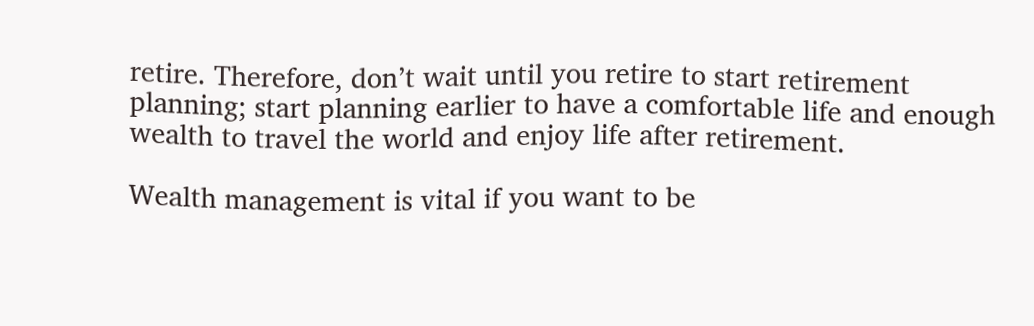retire. Therefore, don’t wait until you retire to start retirement planning; start planning earlier to have a comfortable life and enough wealth to travel the world and enjoy life after retirement.

Wealth management is vital if you want to be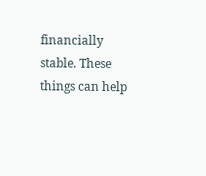financially stable. These things can help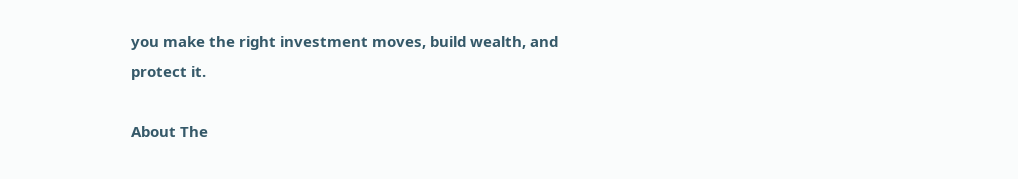you make the right investment moves, build wealth, and protect it.

About The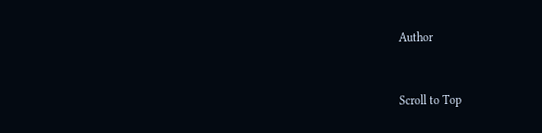Author


Scroll to Top